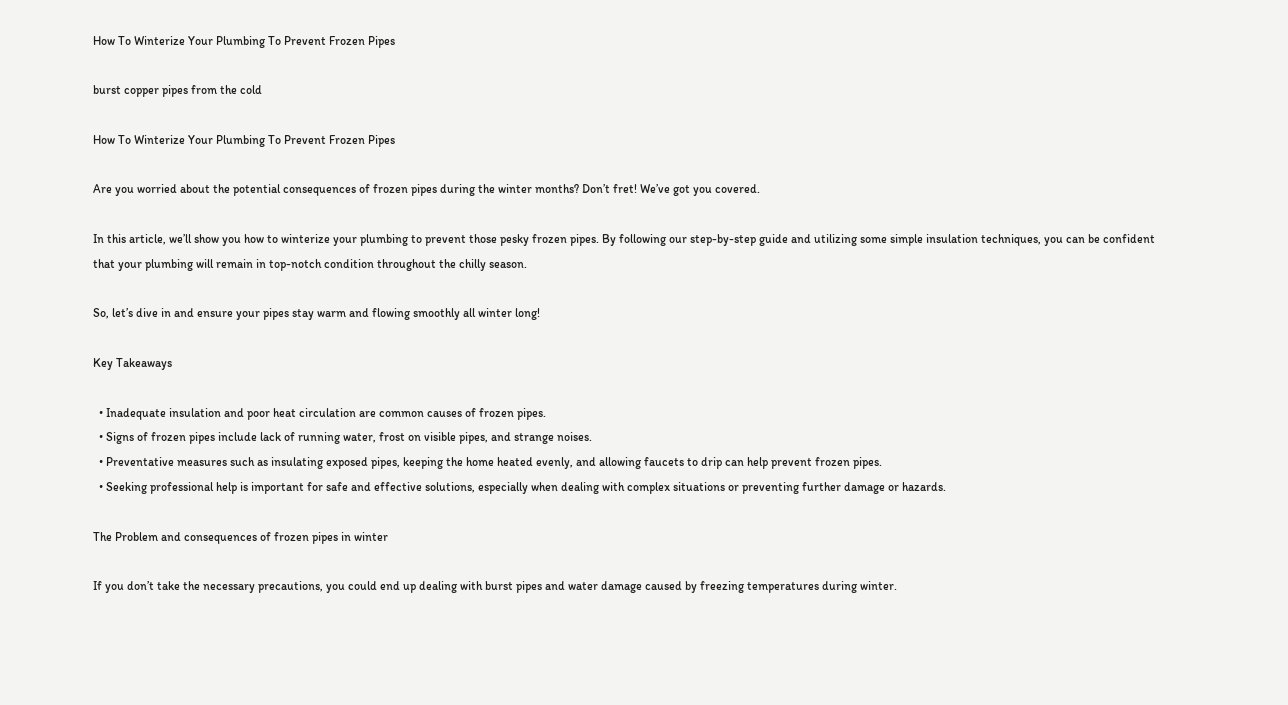How To Winterize Your Plumbing To Prevent Frozen Pipes

burst copper pipes from the cold

How To Winterize Your Plumbing To Prevent Frozen Pipes

Are you worried about the potential consequences of frozen pipes during the winter months? Don’t fret! We’ve got you covered.

In this article, we’ll show you how to winterize your plumbing to prevent those pesky frozen pipes. By following our step-by-step guide and utilizing some simple insulation techniques, you can be confident that your plumbing will remain in top-notch condition throughout the chilly season.

So, let’s dive in and ensure your pipes stay warm and flowing smoothly all winter long!

Key Takeaways

  • Inadequate insulation and poor heat circulation are common causes of frozen pipes.
  • Signs of frozen pipes include lack of running water, frost on visible pipes, and strange noises.
  • Preventative measures such as insulating exposed pipes, keeping the home heated evenly, and allowing faucets to drip can help prevent frozen pipes.
  • Seeking professional help is important for safe and effective solutions, especially when dealing with complex situations or preventing further damage or hazards.

The Problem and consequences of frozen pipes in winter

If you don’t take the necessary precautions, you could end up dealing with burst pipes and water damage caused by freezing temperatures during winter.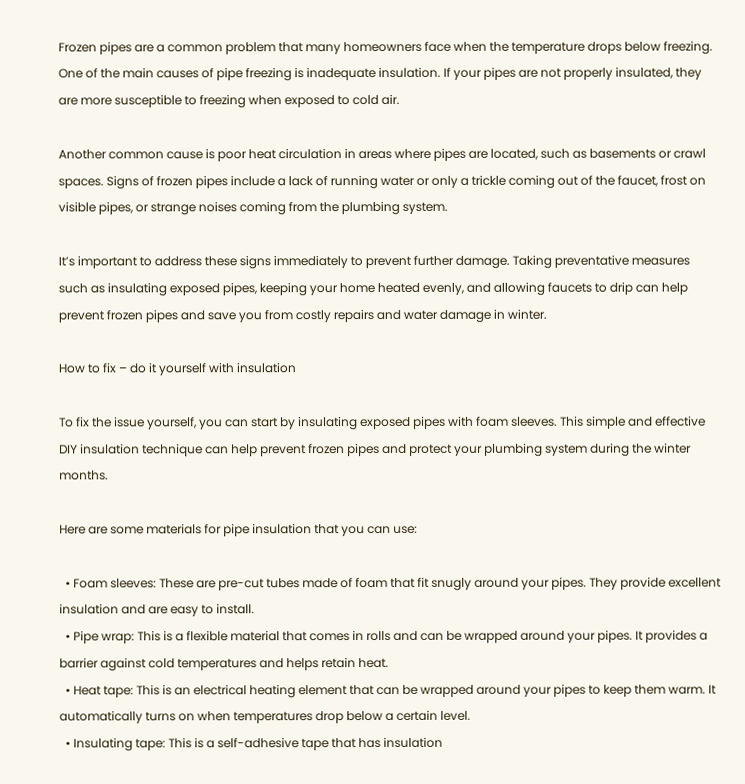Frozen pipes are a common problem that many homeowners face when the temperature drops below freezing. One of the main causes of pipe freezing is inadequate insulation. If your pipes are not properly insulated, they are more susceptible to freezing when exposed to cold air.

Another common cause is poor heat circulation in areas where pipes are located, such as basements or crawl spaces. Signs of frozen pipes include a lack of running water or only a trickle coming out of the faucet, frost on visible pipes, or strange noises coming from the plumbing system.

It’s important to address these signs immediately to prevent further damage. Taking preventative measures such as insulating exposed pipes, keeping your home heated evenly, and allowing faucets to drip can help prevent frozen pipes and save you from costly repairs and water damage in winter.

How to fix – do it yourself with insulation

To fix the issue yourself, you can start by insulating exposed pipes with foam sleeves. This simple and effective DIY insulation technique can help prevent frozen pipes and protect your plumbing system during the winter months.

Here are some materials for pipe insulation that you can use:

  • Foam sleeves: These are pre-cut tubes made of foam that fit snugly around your pipes. They provide excellent insulation and are easy to install.
  • Pipe wrap: This is a flexible material that comes in rolls and can be wrapped around your pipes. It provides a barrier against cold temperatures and helps retain heat.
  • Heat tape: This is an electrical heating element that can be wrapped around your pipes to keep them warm. It automatically turns on when temperatures drop below a certain level.
  • Insulating tape: This is a self-adhesive tape that has insulation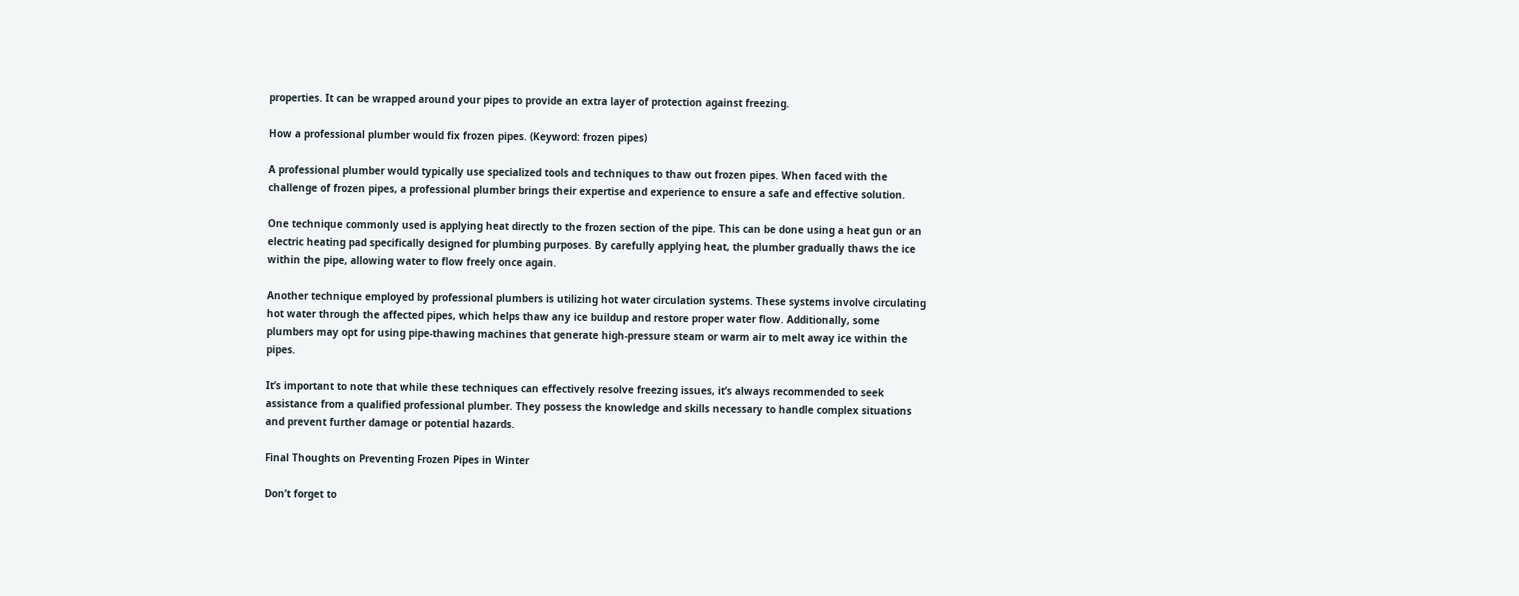properties. It can be wrapped around your pipes to provide an extra layer of protection against freezing.

How a professional plumber would fix frozen pipes. (Keyword: frozen pipes)

A professional plumber would typically use specialized tools and techniques to thaw out frozen pipes. When faced with the challenge of frozen pipes, a professional plumber brings their expertise and experience to ensure a safe and effective solution.

One technique commonly used is applying heat directly to the frozen section of the pipe. This can be done using a heat gun or an electric heating pad specifically designed for plumbing purposes. By carefully applying heat, the plumber gradually thaws the ice within the pipe, allowing water to flow freely once again.

Another technique employed by professional plumbers is utilizing hot water circulation systems. These systems involve circulating hot water through the affected pipes, which helps thaw any ice buildup and restore proper water flow. Additionally, some plumbers may opt for using pipe-thawing machines that generate high-pressure steam or warm air to melt away ice within the pipes.

It’s important to note that while these techniques can effectively resolve freezing issues, it’s always recommended to seek assistance from a qualified professional plumber. They possess the knowledge and skills necessary to handle complex situations and prevent further damage or potential hazards.

Final Thoughts on Preventing Frozen Pipes in Winter

Don’t forget to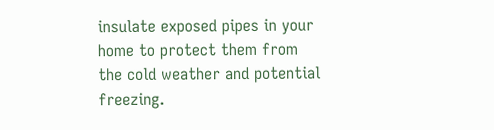insulate exposed pipes in your home to protect them from the cold weather and potential freezing.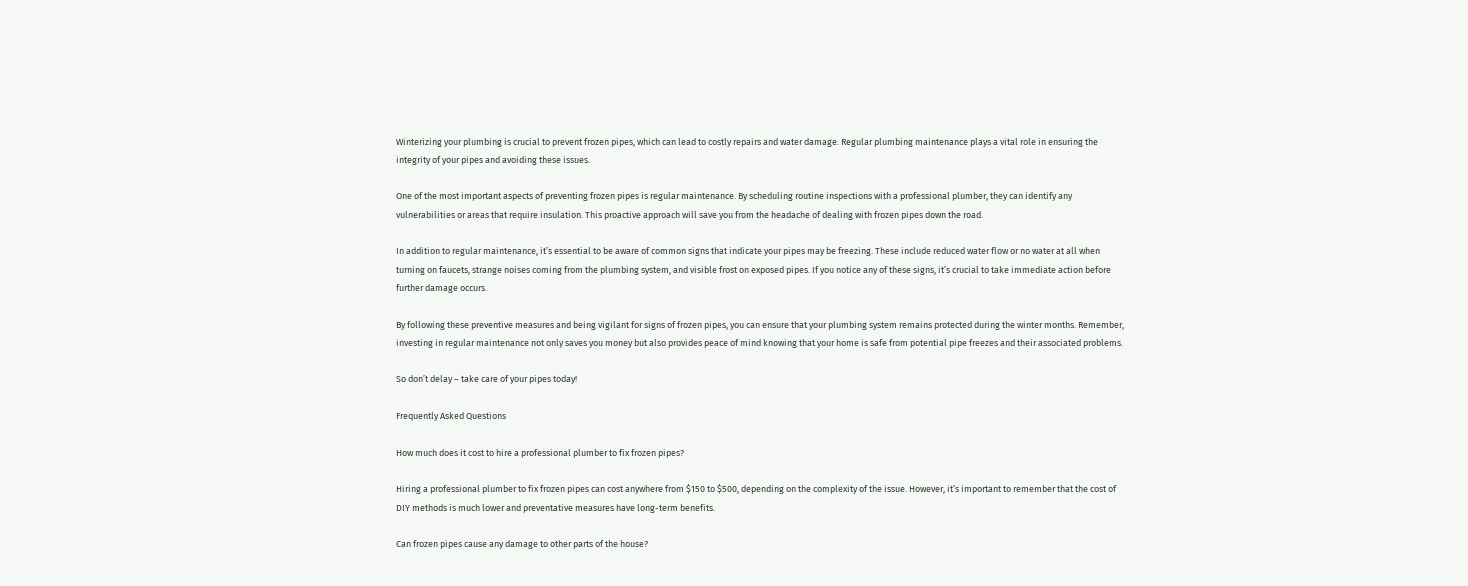Winterizing your plumbing is crucial to prevent frozen pipes, which can lead to costly repairs and water damage. Regular plumbing maintenance plays a vital role in ensuring the integrity of your pipes and avoiding these issues.

One of the most important aspects of preventing frozen pipes is regular maintenance. By scheduling routine inspections with a professional plumber, they can identify any vulnerabilities or areas that require insulation. This proactive approach will save you from the headache of dealing with frozen pipes down the road.

In addition to regular maintenance, it’s essential to be aware of common signs that indicate your pipes may be freezing. These include reduced water flow or no water at all when turning on faucets, strange noises coming from the plumbing system, and visible frost on exposed pipes. If you notice any of these signs, it’s crucial to take immediate action before further damage occurs.

By following these preventive measures and being vigilant for signs of frozen pipes, you can ensure that your plumbing system remains protected during the winter months. Remember, investing in regular maintenance not only saves you money but also provides peace of mind knowing that your home is safe from potential pipe freezes and their associated problems.

So don’t delay – take care of your pipes today!

Frequently Asked Questions

How much does it cost to hire a professional plumber to fix frozen pipes?

Hiring a professional plumber to fix frozen pipes can cost anywhere from $150 to $500, depending on the complexity of the issue. However, it’s important to remember that the cost of DIY methods is much lower and preventative measures have long-term benefits.

Can frozen pipes cause any damage to other parts of the house?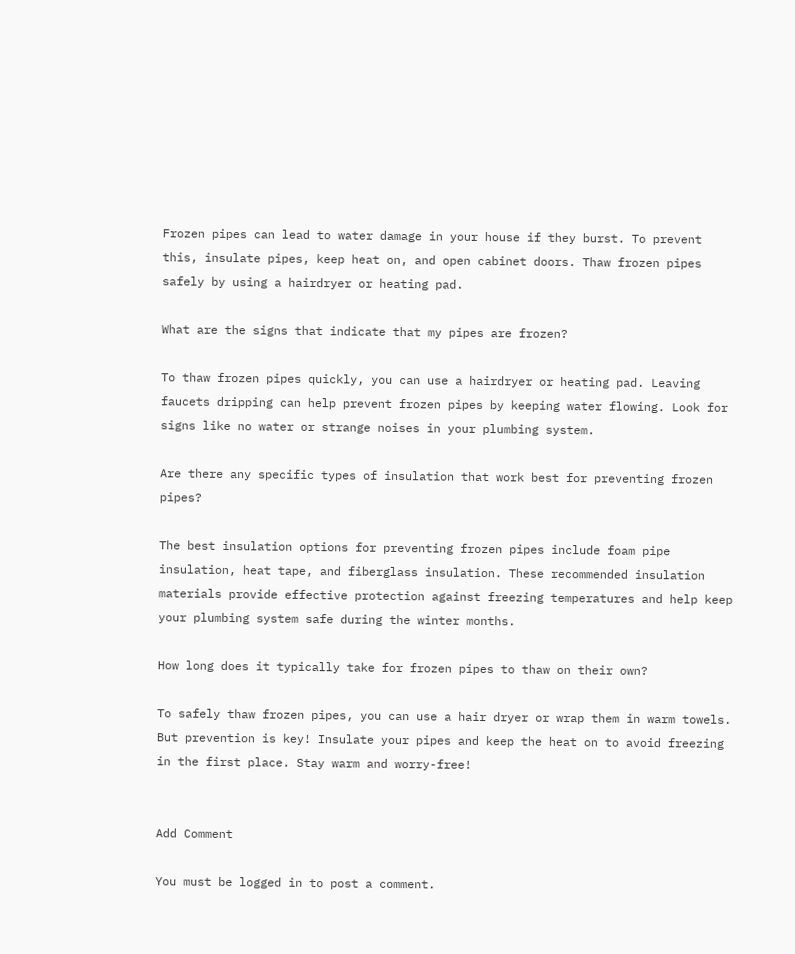Frozen pipes can lead to water damage in your house if they burst. To prevent this, insulate pipes, keep heat on, and open cabinet doors. Thaw frozen pipes safely by using a hairdryer or heating pad.

What are the signs that indicate that my pipes are frozen?

To thaw frozen pipes quickly, you can use a hairdryer or heating pad. Leaving faucets dripping can help prevent frozen pipes by keeping water flowing. Look for signs like no water or strange noises in your plumbing system.

Are there any specific types of insulation that work best for preventing frozen pipes?

The best insulation options for preventing frozen pipes include foam pipe insulation, heat tape, and fiberglass insulation. These recommended insulation materials provide effective protection against freezing temperatures and help keep your plumbing system safe during the winter months.

How long does it typically take for frozen pipes to thaw on their own?

To safely thaw frozen pipes, you can use a hair dryer or wrap them in warm towels. But prevention is key! Insulate your pipes and keep the heat on to avoid freezing in the first place. Stay warm and worry-free!


Add Comment

You must be logged in to post a comment.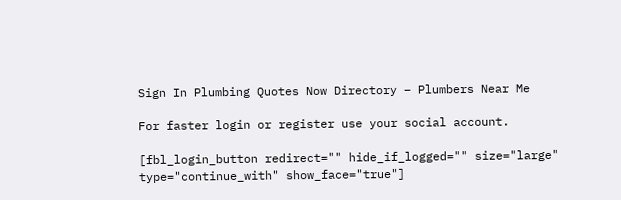Sign In Plumbing Quotes Now Directory – Plumbers Near Me

For faster login or register use your social account.

[fbl_login_button redirect="" hide_if_logged="" size="large" type="continue_with" show_face="true"]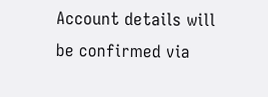Account details will be confirmed via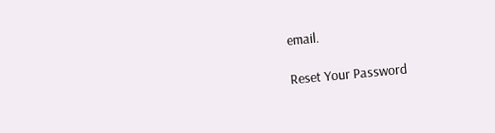email.

Reset Your Password